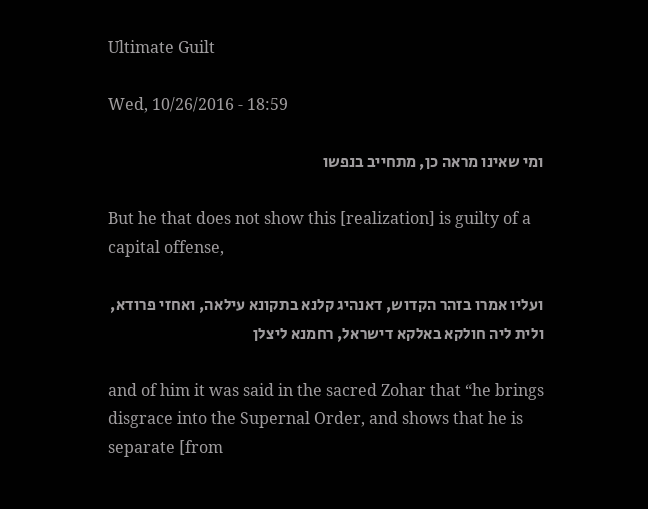Ultimate Guilt

Wed, 10/26/2016 - 18:59

ומי שאינו מראה כן, מתחייב בנפשו

But he that does not show this [realization] is guilty of a capital offense,

ועליו אמרו בזהר הקדוש, דאנהיג קלנא בתקונא עילאה, ואחזי פרודא, ולית ליה חולקא באלקא דישראל, רחמנא ליצלן

and of him it was said in the sacred Zohar that “he brings disgrace into the Supernal Order, and shows that he is separate [from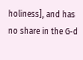holiness], and has no share in the G‑d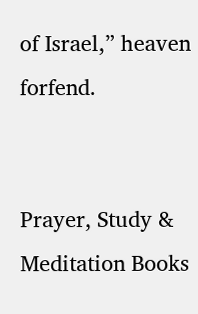of Israel,” heaven forfend.


Prayer, Study & Meditation Books